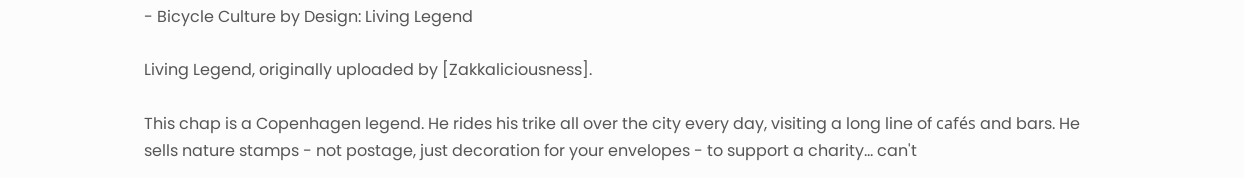- Bicycle Culture by Design: Living Legend

Living Legend, originally uploaded by [Zakkaliciousness].

This chap is a Copenhagen legend. He rides his trike all over the city every day, visiting a long line of cafés and bars. He sells nature stamps - not postage, just decoration for your envelopes - to support a charity... can't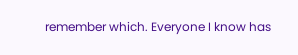remember which. Everyone I know has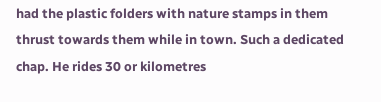had the plastic folders with nature stamps in them thrust towards them while in town. Such a dedicated chap. He rides 30 or kilometres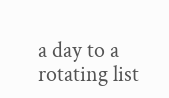a day to a rotating list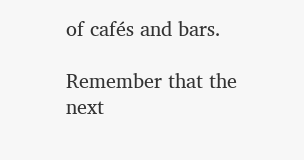of cafés and bars.

Remember that the next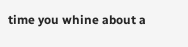time you whine about a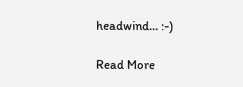headwind... :-)

Read More